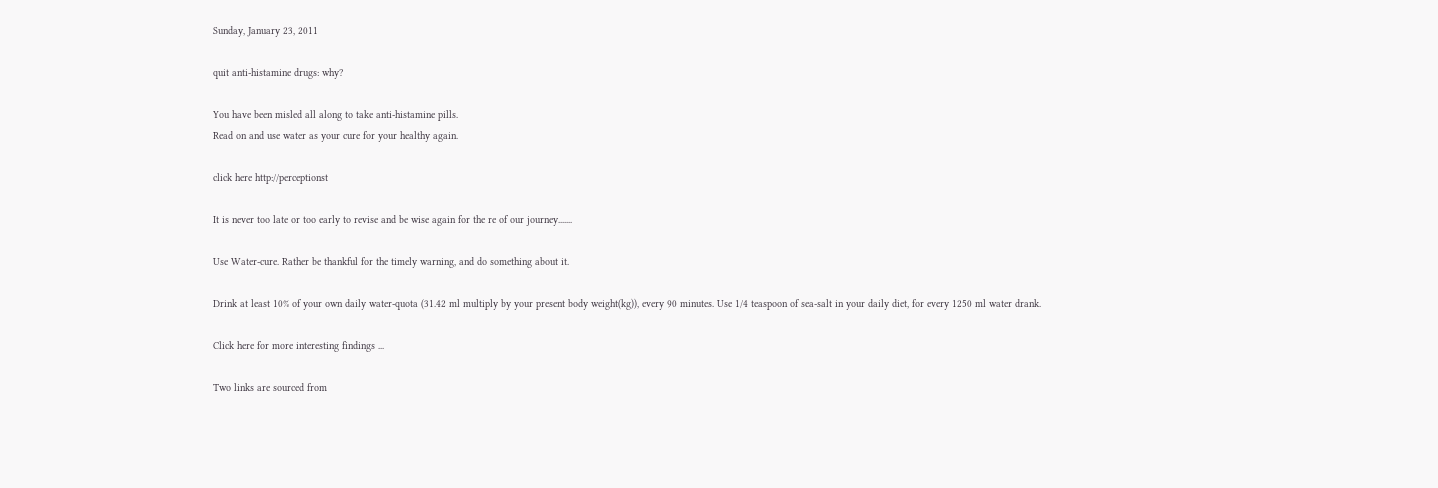Sunday, January 23, 2011

quit anti-histamine drugs: why?

You have been misled all along to take anti-histamine pills.
Read on and use water as your cure for your healthy again.

click here http://perceptionst

It is never too late or too early to revise and be wise again for the re of our journey.......

Use Water-cure. Rather be thankful for the timely warning, and do something about it.

Drink at least 10% of your own daily water-quota (31.42 ml multiply by your present body weight(kg)), every 90 minutes. Use 1/4 teaspoon of sea-salt in your daily diet, for every 1250 ml water drank.

Click here for more interesting findings ...

Two links are sourced from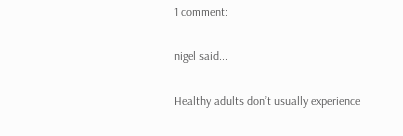1 comment:

nigel said...

Healthy adults don’t usually experience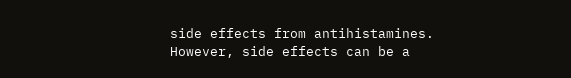side effects from antihistamines. However, side effects can be a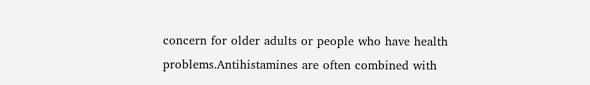concern for older adults or people who have health problems.Antihistamines are often combined with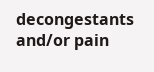decongestants and/or pain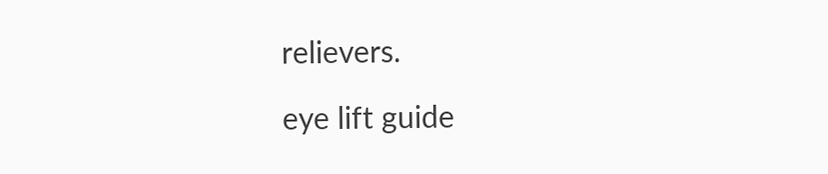relievers.

eye lift guide